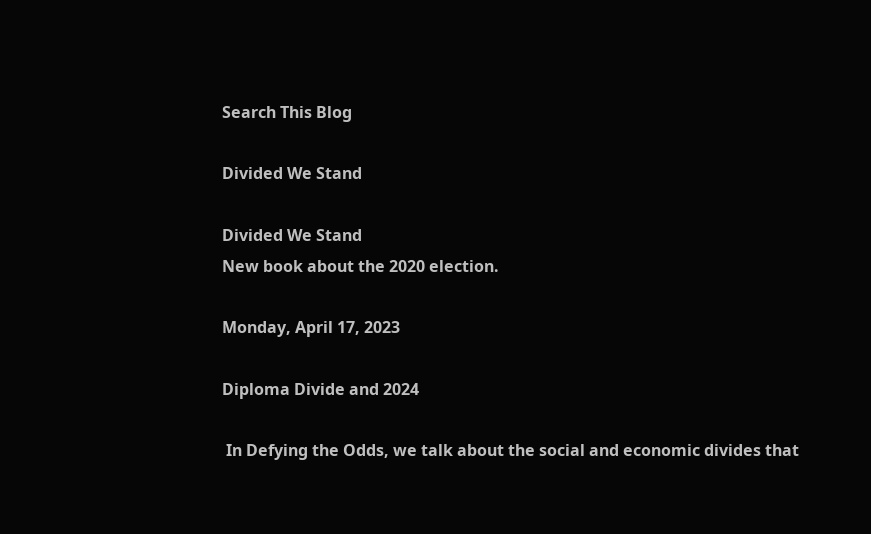Search This Blog

Divided We Stand

Divided We Stand
New book about the 2020 election.

Monday, April 17, 2023

Diploma Divide and 2024

 In Defying the Odds, we talk about the social and economic divides that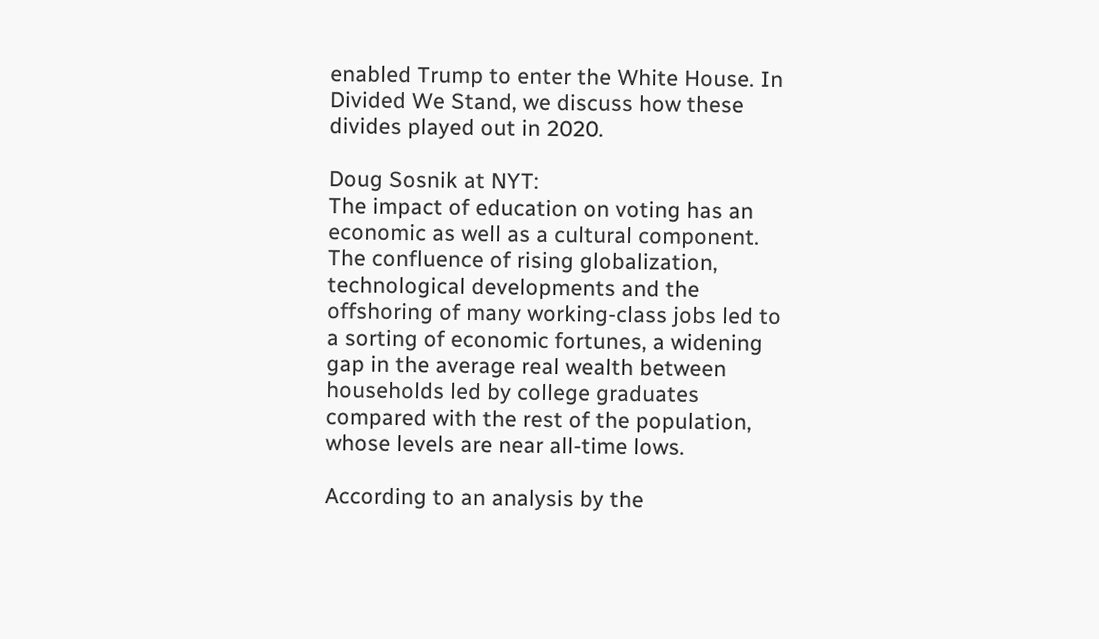enabled Trump to enter the White House. In Divided We Stand, we discuss how these divides played out in 2020.

Doug Sosnik at NYT:
The impact of education on voting has an economic as well as a cultural component. The confluence of rising globalization, technological developments and the offshoring of many working-class jobs led to a sorting of economic fortunes, a widening gap in the average real wealth between households led by college graduates compared with the rest of the population, whose levels are near all-time lows.

According to an analysis by the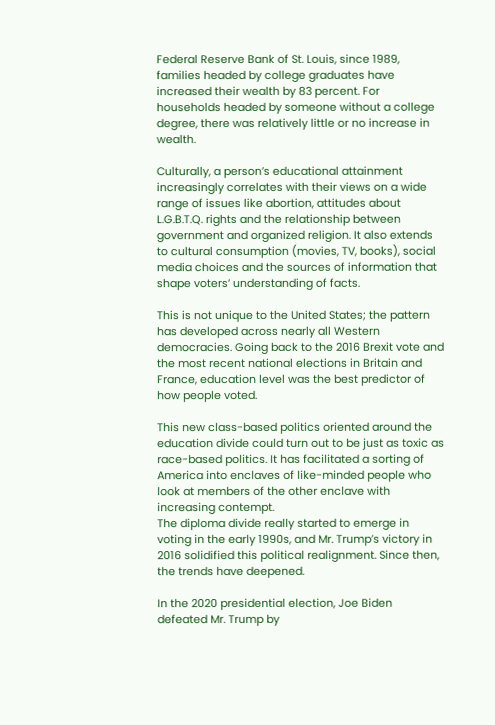Federal Reserve Bank of St. Louis, since 1989, families headed by college graduates have increased their wealth by 83 percent. For households headed by someone without a college degree, there was relatively little or no increase in wealth.

Culturally, a person’s educational attainment increasingly correlates with their views on a wide range of issues like abortion, attitudes about L.G.B.T.Q. rights and the relationship between government and organized religion. It also extends to cultural consumption (movies, TV, books), social media choices and the sources of information that shape voters’ understanding of facts.

This is not unique to the United States; the pattern has developed across nearly all Western democracies. Going back to the 2016 Brexit vote and the most recent national elections in Britain and France, education level was the best predictor of how people voted.

This new class-based politics oriented around the education divide could turn out to be just as toxic as race-based politics. It has facilitated a sorting of America into enclaves of like-minded people who look at members of the other enclave with increasing contempt.
The diploma divide really started to emerge in voting in the early 1990s, and Mr. Trump’s victory in 2016 solidified this political realignment. Since then, the trends have deepened.

In the 2020 presidential election, Joe Biden defeated Mr. Trump by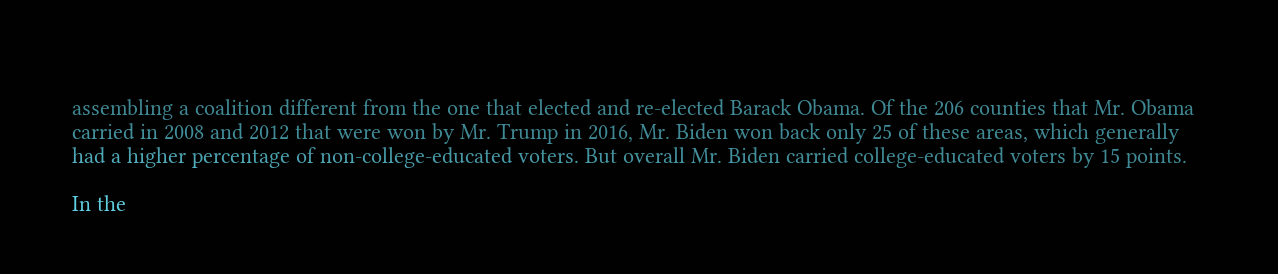assembling a coalition different from the one that elected and re-elected Barack Obama. Of the 206 counties that Mr. Obama carried in 2008 and 2012 that were won by Mr. Trump in 2016, Mr. Biden won back only 25 of these areas, which generally had a higher percentage of non-college-educated voters. But overall Mr. Biden carried college-educated voters by 15 points.

In the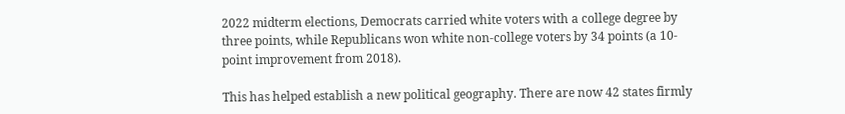2022 midterm elections, Democrats carried white voters with a college degree by three points, while Republicans won white non-college voters by 34 points (a 10-point improvement from 2018).

This has helped establish a new political geography. There are now 42 states firmly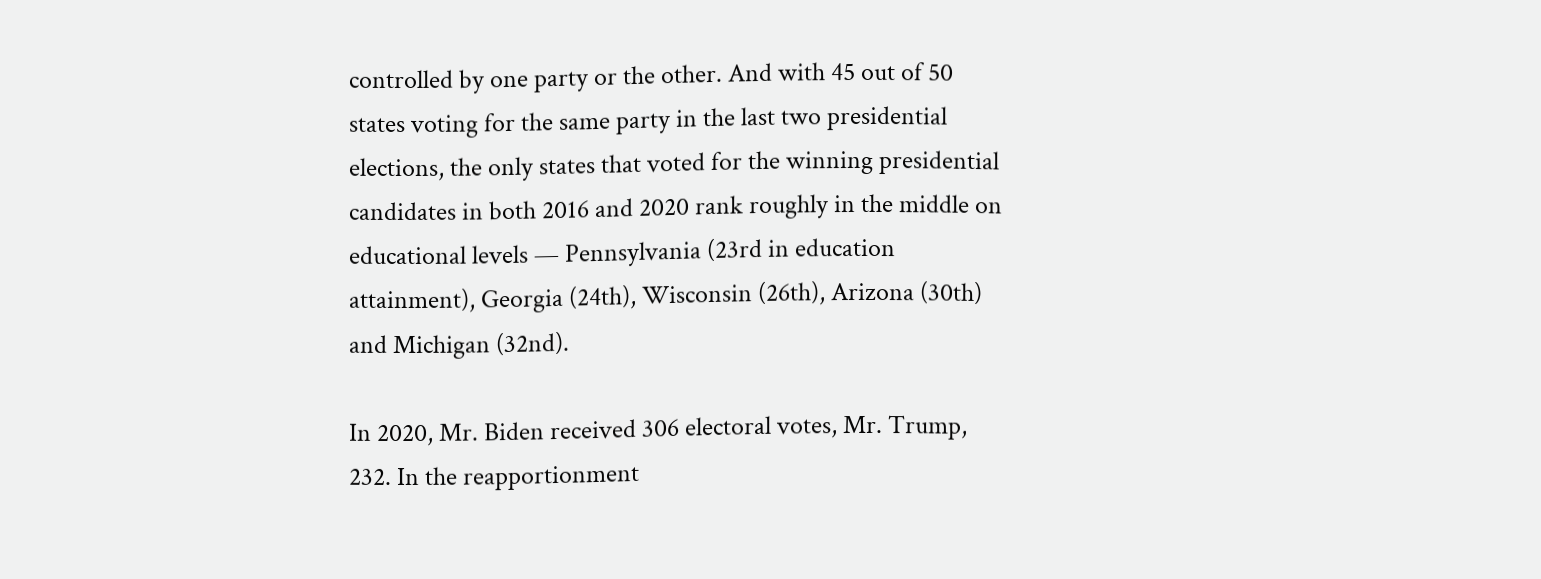controlled by one party or the other. And with 45 out of 50 states voting for the same party in the last two presidential elections, the only states that voted for the winning presidential candidates in both 2016 and 2020 rank roughly in the middle on educational levels — Pennsylvania (23rd in education attainment), Georgia (24th), Wisconsin (26th), Arizona (30th) and Michigan (32nd).

In 2020, Mr. Biden received 306 electoral votes, Mr. Trump, 232. In the reapportionment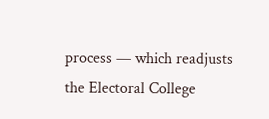process — which readjusts the Electoral College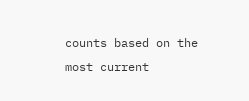counts based on the most current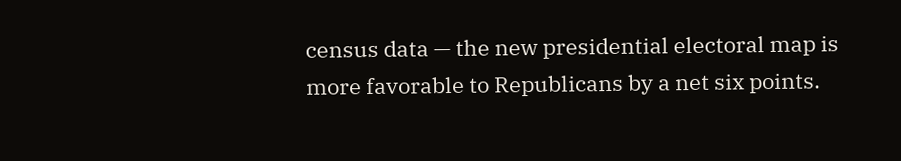census data — the new presidential electoral map is more favorable to Republicans by a net six points.